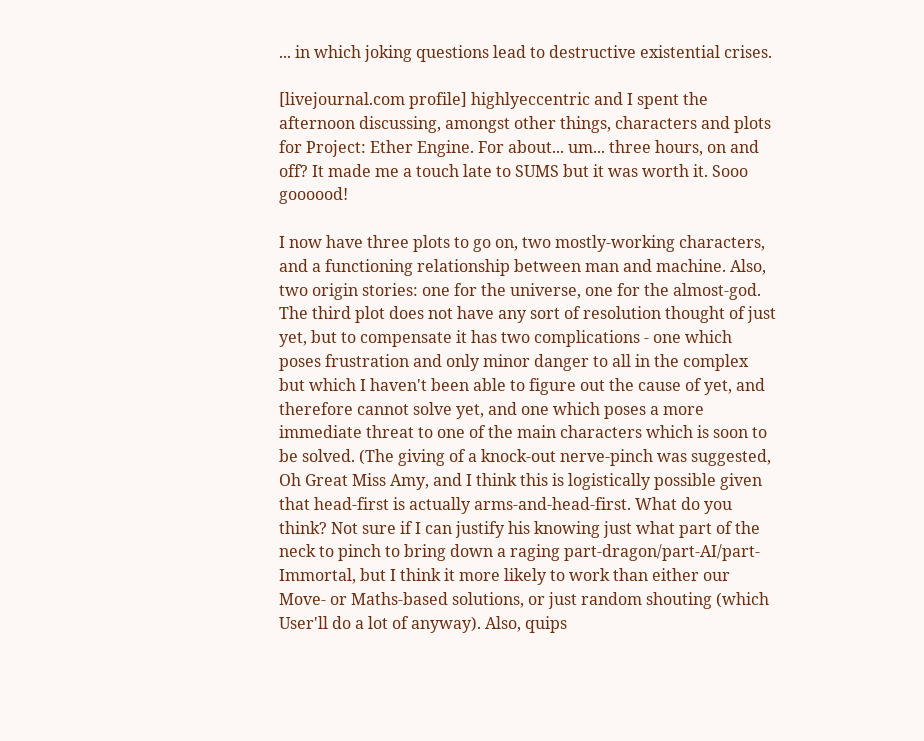... in which joking questions lead to destructive existential crises.

[livejournal.com profile] highlyeccentric and I spent the afternoon discussing, amongst other things, characters and plots for Project: Ether Engine. For about... um... three hours, on and off? It made me a touch late to SUMS but it was worth it. Sooo goooood!

I now have three plots to go on, two mostly-working characters, and a functioning relationship between man and machine. Also, two origin stories: one for the universe, one for the almost-god. The third plot does not have any sort of resolution thought of just yet, but to compensate it has two complications - one which poses frustration and only minor danger to all in the complex but which I haven't been able to figure out the cause of yet, and therefore cannot solve yet, and one which poses a more immediate threat to one of the main characters which is soon to be solved. (The giving of a knock-out nerve-pinch was suggested, Oh Great Miss Amy, and I think this is logistically possible given that head-first is actually arms-and-head-first. What do you think? Not sure if I can justify his knowing just what part of the neck to pinch to bring down a raging part-dragon/part-AI/part-Immortal, but I think it more likely to work than either our Move- or Maths-based solutions, or just random shouting (which User'll do a lot of anyway). Also, quips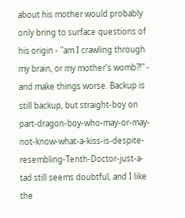about his mother would probably only bring to surface questions of his origin - "am I crawling through my brain, or my mother's womb?!" - and make things worse. Backup is still backup, but straight-boy on part-dragon-boy-who-may-or-may-not-know-what-a-kiss-is-despite-resembling-Tenth-Doctor-just-a-tad still seems doubtful, and I like the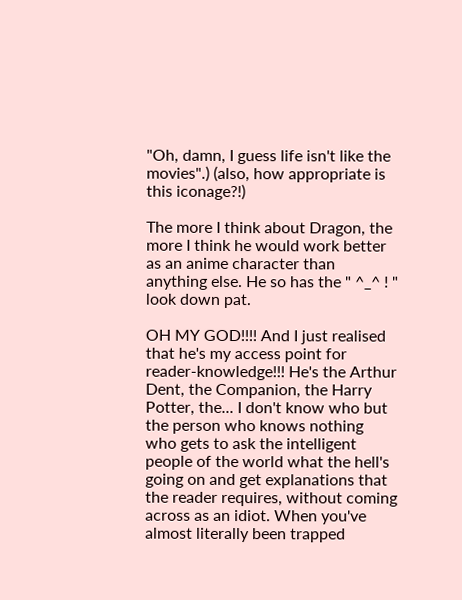"Oh, damn, I guess life isn't like the movies".) (also, how appropriate is this iconage?!)

The more I think about Dragon, the more I think he would work better as an anime character than anything else. He so has the " ^_^ ! " look down pat.

OH MY GOD!!!! And I just realised that he's my access point for reader-knowledge!!! He's the Arthur Dent, the Companion, the Harry Potter, the... I don't know who but the person who knows nothing who gets to ask the intelligent people of the world what the hell's going on and get explanations that the reader requires, without coming across as an idiot. When you've almost literally been trapped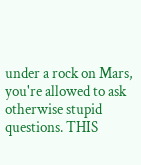under a rock on Mars, you're allowed to ask otherwise stupid questions. THIS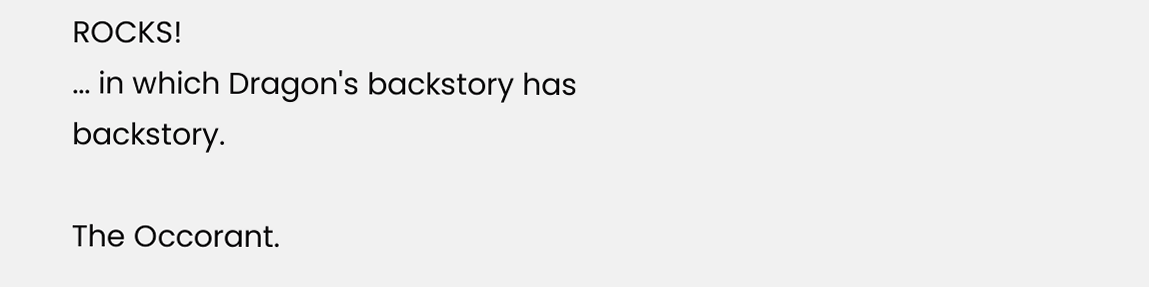ROCKS!
... in which Dragon's backstory has backstory.

The Occorant.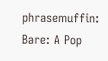phrasemuffin: Bare: A Pop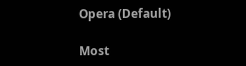Opera (Default)

Most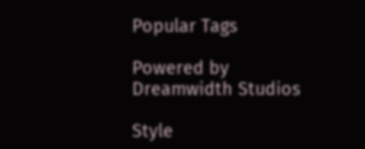Popular Tags

Powered by Dreamwidth Studios

Style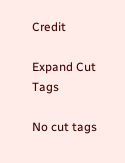Credit

Expand Cut Tags

No cut tags